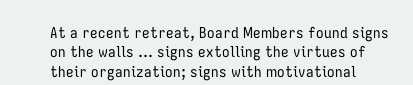At a recent retreat, Board Members found signs on the walls … signs extolling the virtues of their organization; signs with motivational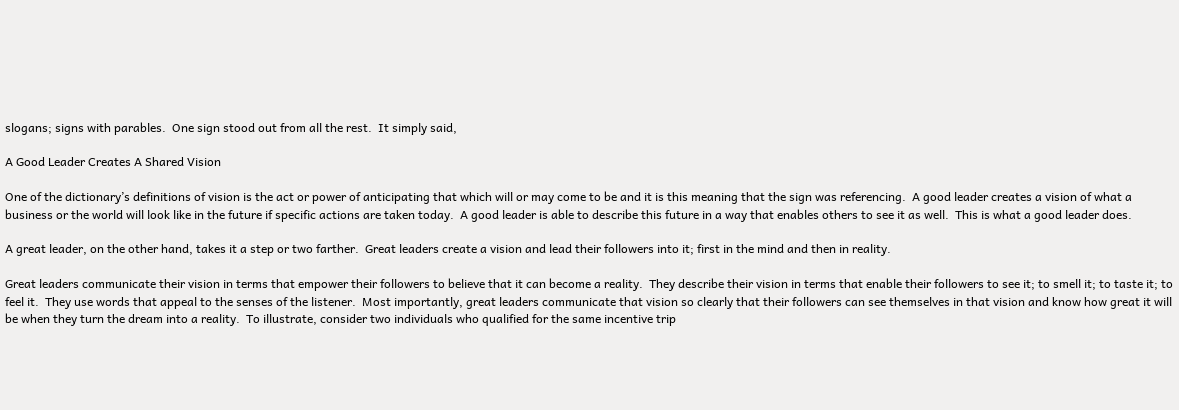slogans; signs with parables.  One sign stood out from all the rest.  It simply said,

A Good Leader Creates A Shared Vision

One of the dictionary’s definitions of vision is the act or power of anticipating that which will or may come to be and it is this meaning that the sign was referencing.  A good leader creates a vision of what a business or the world will look like in the future if specific actions are taken today.  A good leader is able to describe this future in a way that enables others to see it as well.  This is what a good leader does.

A great leader, on the other hand, takes it a step or two farther.  Great leaders create a vision and lead their followers into it; first in the mind and then in reality.

Great leaders communicate their vision in terms that empower their followers to believe that it can become a reality.  They describe their vision in terms that enable their followers to see it; to smell it; to taste it; to feel it.  They use words that appeal to the senses of the listener.  Most importantly, great leaders communicate that vision so clearly that their followers can see themselves in that vision and know how great it will be when they turn the dream into a reality.  To illustrate, consider two individuals who qualified for the same incentive trip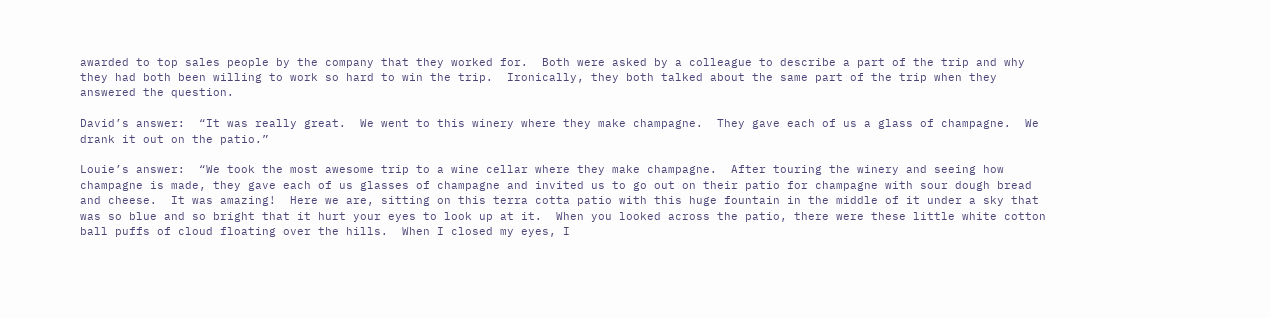awarded to top sales people by the company that they worked for.  Both were asked by a colleague to describe a part of the trip and why they had both been willing to work so hard to win the trip.  Ironically, they both talked about the same part of the trip when they answered the question.

David’s answer:  “It was really great.  We went to this winery where they make champagne.  They gave each of us a glass of champagne.  We drank it out on the patio.”

Louie’s answer:  “We took the most awesome trip to a wine cellar where they make champagne.  After touring the winery and seeing how champagne is made, they gave each of us glasses of champagne and invited us to go out on their patio for champagne with sour dough bread and cheese.  It was amazing!  Here we are, sitting on this terra cotta patio with this huge fountain in the middle of it under a sky that was so blue and so bright that it hurt your eyes to look up at it.  When you looked across the patio, there were these little white cotton ball puffs of cloud floating over the hills.  When I closed my eyes, I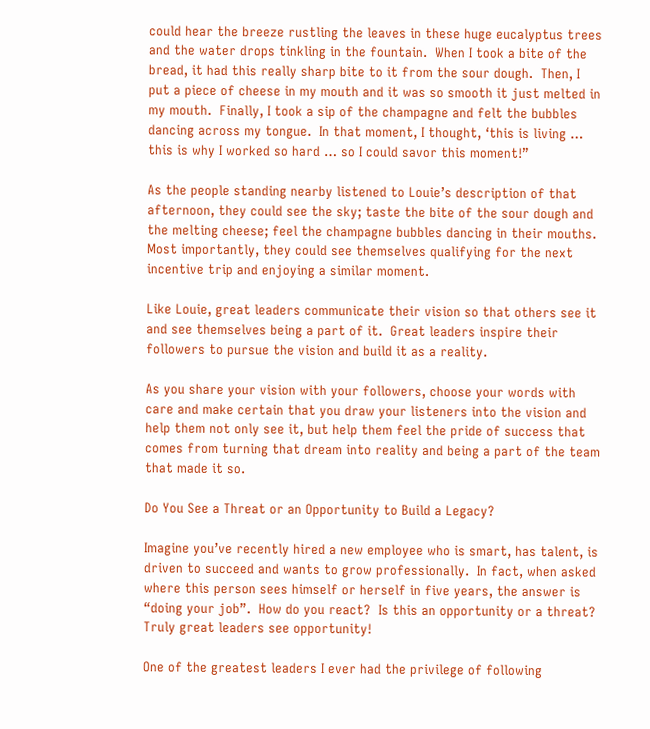could hear the breeze rustling the leaves in these huge eucalyptus trees and the water drops tinkling in the fountain.  When I took a bite of the bread, it had this really sharp bite to it from the sour dough.  Then, I put a piece of cheese in my mouth and it was so smooth it just melted in my mouth.  Finally, I took a sip of the champagne and felt the bubbles dancing across my tongue.  In that moment, I thought, ‘this is living … this is why I worked so hard … so I could savor this moment!”

As the people standing nearby listened to Louie’s description of that afternoon, they could see the sky; taste the bite of the sour dough and the melting cheese; feel the champagne bubbles dancing in their mouths.  Most importantly, they could see themselves qualifying for the next incentive trip and enjoying a similar moment.

Like Louie, great leaders communicate their vision so that others see it and see themselves being a part of it.  Great leaders inspire their followers to pursue the vision and build it as a reality.

As you share your vision with your followers, choose your words with care and make certain that you draw your listeners into the vision and help them not only see it, but help them feel the pride of success that comes from turning that dream into reality and being a part of the team that made it so.

Do You See a Threat or an Opportunity to Build a Legacy?

Imagine you’ve recently hired a new employee who is smart, has talent, is driven to succeed and wants to grow professionally.  In fact, when asked where this person sees himself or herself in five years, the answer is “doing your job”.  How do you react?  Is this an opportunity or a threat?  Truly great leaders see opportunity!

One of the greatest leaders I ever had the privilege of following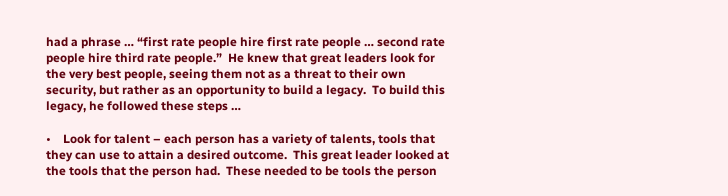had a phrase … “first rate people hire first rate people … second rate people hire third rate people.”  He knew that great leaders look for the very best people, seeing them not as a threat to their own security, but rather as an opportunity to build a legacy.  To build this legacy, he followed these steps …

•    Look for talent – each person has a variety of talents, tools that they can use to attain a desired outcome.  This great leader looked at the tools that the person had.  These needed to be tools the person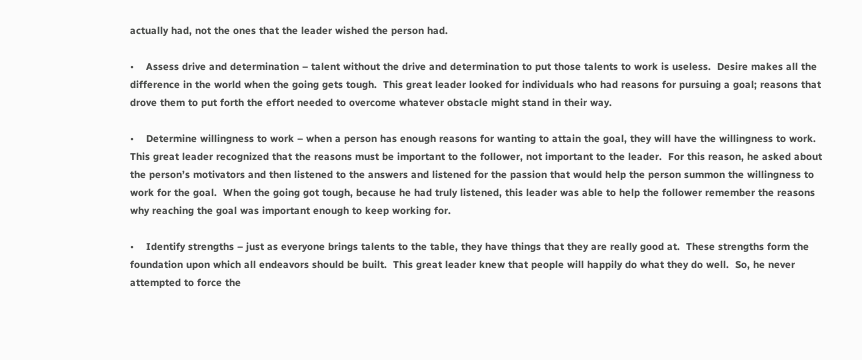actually had, not the ones that the leader wished the person had.

•    Assess drive and determination – talent without the drive and determination to put those talents to work is useless.  Desire makes all the difference in the world when the going gets tough.  This great leader looked for individuals who had reasons for pursuing a goal; reasons that drove them to put forth the effort needed to overcome whatever obstacle might stand in their way.

•    Determine willingness to work – when a person has enough reasons for wanting to attain the goal, they will have the willingness to work.  This great leader recognized that the reasons must be important to the follower, not important to the leader.  For this reason, he asked about the person’s motivators and then listened to the answers and listened for the passion that would help the person summon the willingness to work for the goal.  When the going got tough, because he had truly listened, this leader was able to help the follower remember the reasons why reaching the goal was important enough to keep working for.

•    Identify strengths – just as everyone brings talents to the table, they have things that they are really good at.  These strengths form the foundation upon which all endeavors should be built.  This great leader knew that people will happily do what they do well.  So, he never attempted to force the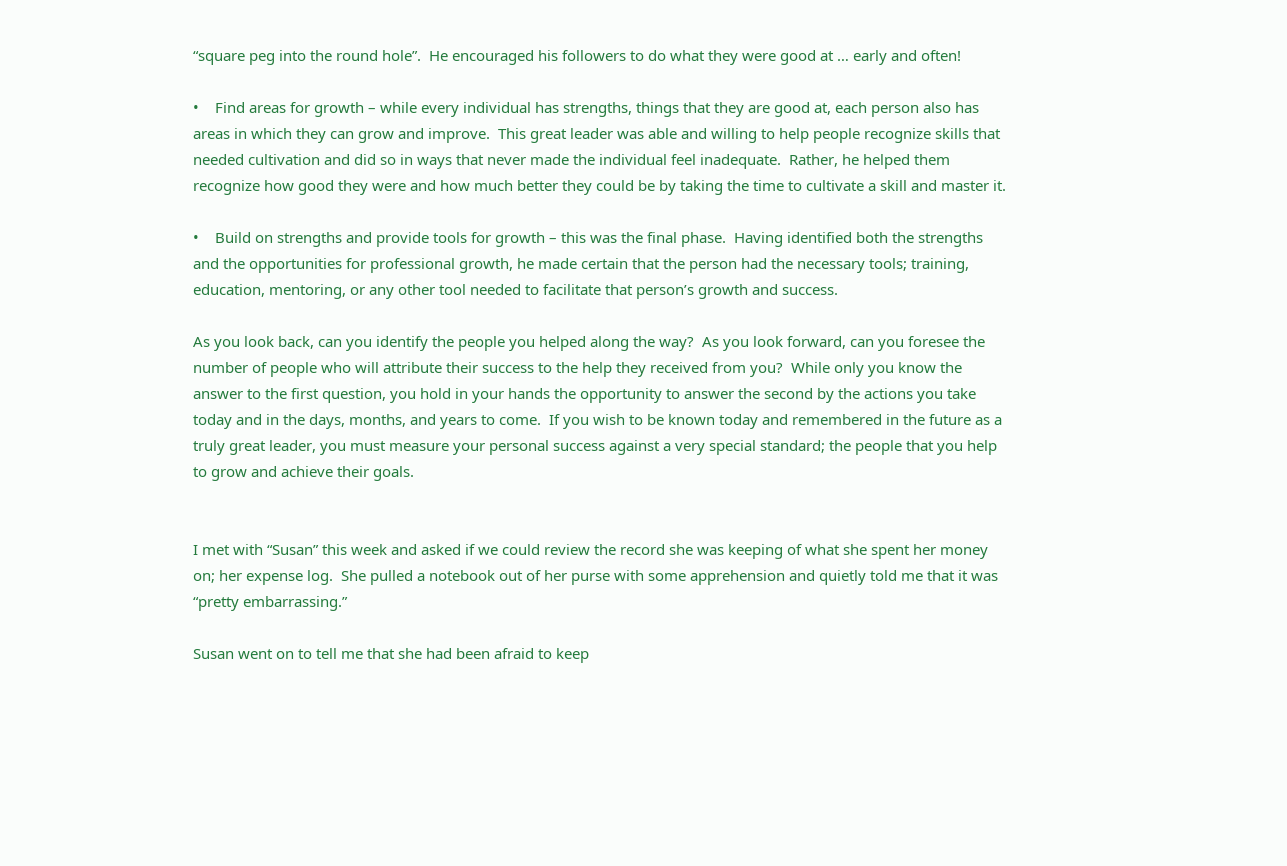“square peg into the round hole”.  He encouraged his followers to do what they were good at … early and often!

•    Find areas for growth – while every individual has strengths, things that they are good at, each person also has areas in which they can grow and improve.  This great leader was able and willing to help people recognize skills that needed cultivation and did so in ways that never made the individual feel inadequate.  Rather, he helped them recognize how good they were and how much better they could be by taking the time to cultivate a skill and master it.

•    Build on strengths and provide tools for growth – this was the final phase.  Having identified both the strengths and the opportunities for professional growth, he made certain that the person had the necessary tools; training, education, mentoring, or any other tool needed to facilitate that person’s growth and success.

As you look back, can you identify the people you helped along the way?  As you look forward, can you foresee the number of people who will attribute their success to the help they received from you?  While only you know the answer to the first question, you hold in your hands the opportunity to answer the second by the actions you take today and in the days, months, and years to come.  If you wish to be known today and remembered in the future as a truly great leader, you must measure your personal success against a very special standard; the people that you help to grow and achieve their goals.


I met with “Susan” this week and asked if we could review the record she was keeping of what she spent her money on; her expense log.  She pulled a notebook out of her purse with some apprehension and quietly told me that it was “pretty embarrassing.”

Susan went on to tell me that she had been afraid to keep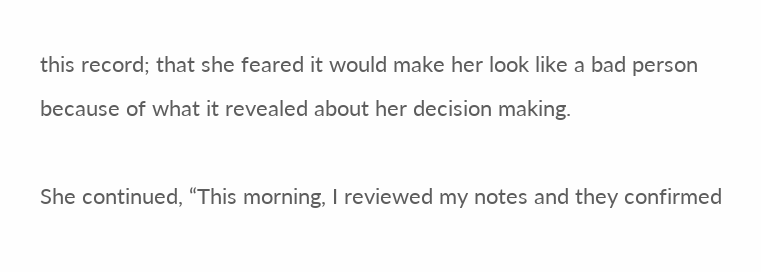this record; that she feared it would make her look like a bad person because of what it revealed about her decision making.

She continued, “This morning, I reviewed my notes and they confirmed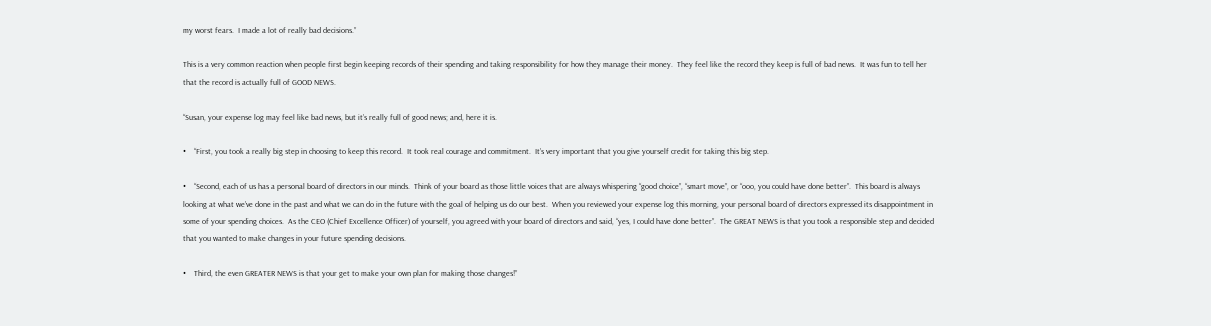my worst fears.  I made a lot of really bad decisions.”

This is a very common reaction when people first begin keeping records of their spending and taking responsibility for how they manage their money.  They feel like the record they keep is full of bad news.  It was fun to tell her that the record is actually full of GOOD NEWS.

“Susan, your expense log may feel like bad news, but it’s really full of good news; and, here it is.

•    “First, you took a really big step in choosing to keep this record.  It took real courage and commitment.  It’s very important that you give yourself credit for taking this big step.

•    “Second, each of us has a personal board of directors in our minds.  Think of your board as those little voices that are always whispering “good choice”, “smart move”, or “ooo, you could have done better”.  This board is always looking at what we’ve done in the past and what we can do in the future with the goal of helping us do our best.  When you reviewed your expense log this morning, your personal board of directors expressed its disappointment in some of your spending choices.  As the CEO (Chief Excellence Officer) of yourself, you agreed with your board of directors and said, “yes, I could have done better”.  The GREAT NEWS is that you took a responsible step and decided that you wanted to make changes in your future spending decisions.

•    Third, the even GREATER NEWS is that your get to make your own plan for making those changes!”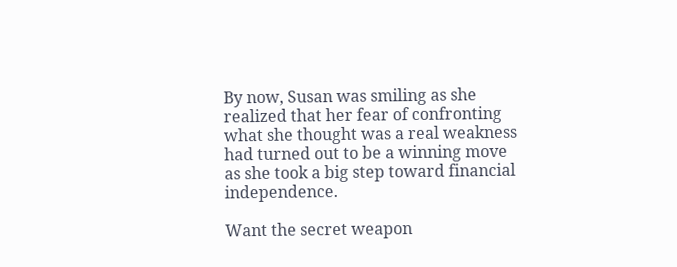By now, Susan was smiling as she realized that her fear of confronting what she thought was a real weakness had turned out to be a winning move as she took a big step toward financial independence.

Want the secret weapon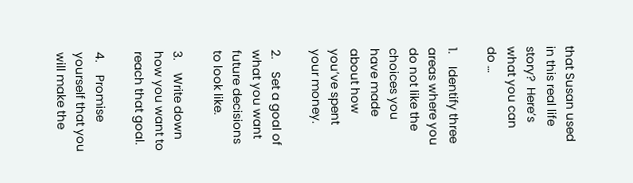that Susan used in this real life story?  Here’s what you can do …

1.    Identify three areas where you do not like the choices you have made about how you’ve spent your money.

2.    Set a goal of what you want future decisions to look like.

3.    Write down how you want to reach that goal.

4.    Promise yourself that you will make the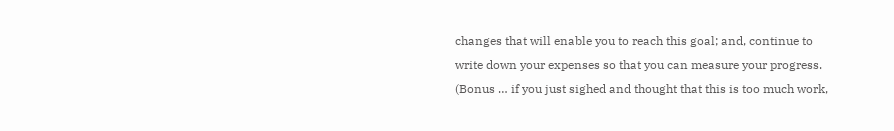changes that will enable you to reach this goal; and, continue to write down your expenses so that you can measure your progress.  (Bonus … if you just sighed and thought that this is too much work,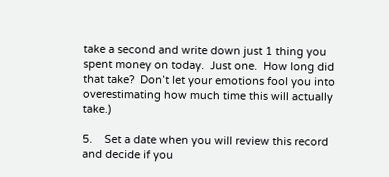take a second and write down just 1 thing you spent money on today.  Just one.  How long did that take?  Don’t let your emotions fool you into overestimating how much time this will actually take.)

5.    Set a date when you will review this record and decide if you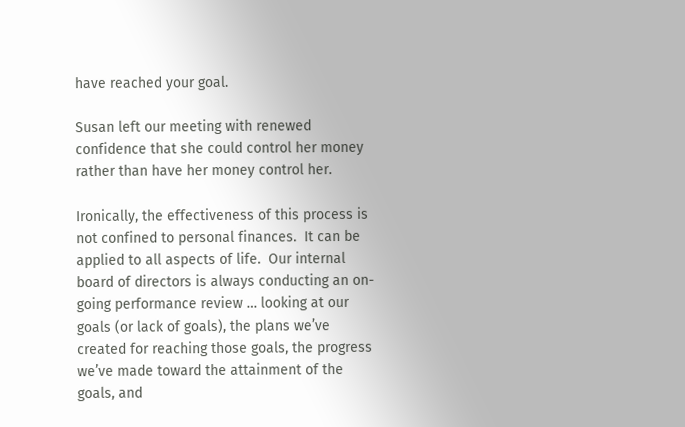have reached your goal.

Susan left our meeting with renewed confidence that she could control her money rather than have her money control her.

Ironically, the effectiveness of this process is not confined to personal finances.  It can be applied to all aspects of life.  Our internal board of directors is always conducting an on-going performance review … looking at our goals (or lack of goals), the plans we’ve created for reaching those goals, the progress we’ve made toward the attainment of the goals, and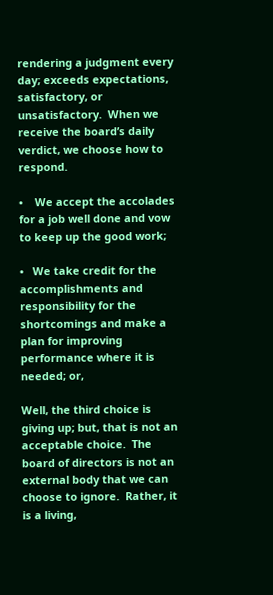rendering a judgment every day; exceeds expectations, satisfactory, or unsatisfactory.  When we receive the board’s daily verdict, we choose how to respond.

•    We accept the accolades for a job well done and vow to keep up the good work;

•   We take credit for the accomplishments and responsibility for the shortcomings and make a plan for improving performance where it is needed; or,

Well, the third choice is giving up; but, that is not an acceptable choice.  The board of directors is not an external body that we can choose to ignore.  Rather, it is a living,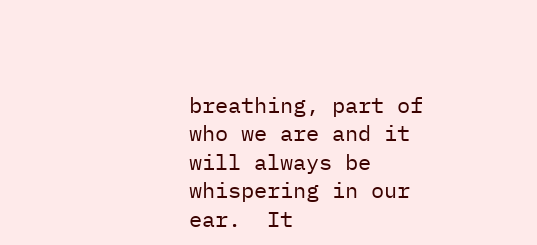breathing, part of who we are and it will always be whispering in our ear.  It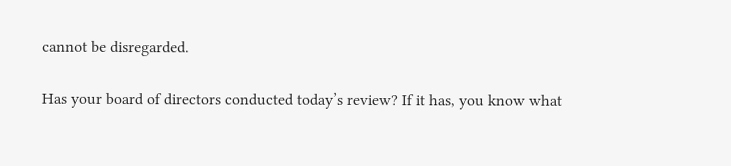cannot be disregarded.

Has your board of directors conducted today’s review? If it has, you know what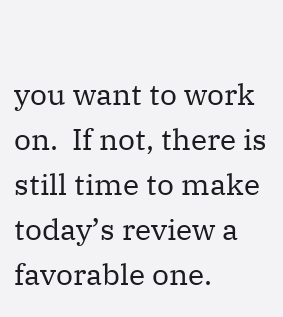you want to work on.  If not, there is still time to make today’s review a favorable one.